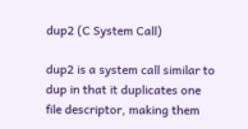dup2 (C System Call)

dup2 is a system call similar to dup in that it duplicates one file descriptor, making them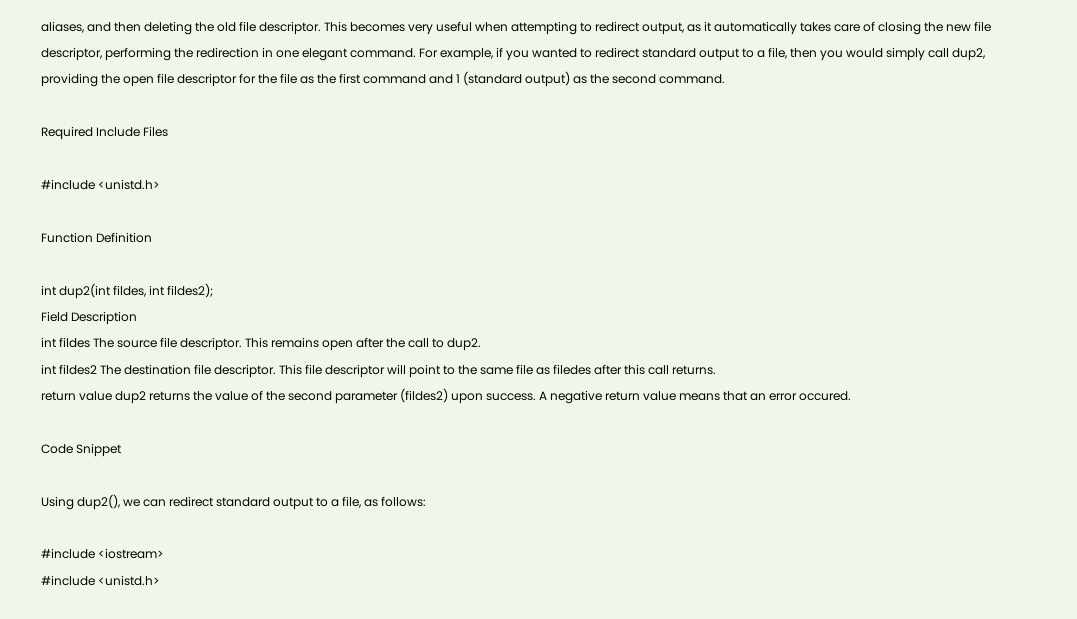aliases, and then deleting the old file descriptor. This becomes very useful when attempting to redirect output, as it automatically takes care of closing the new file descriptor, performing the redirection in one elegant command. For example, if you wanted to redirect standard output to a file, then you would simply call dup2, providing the open file descriptor for the file as the first command and 1 (standard output) as the second command.

Required Include Files

#include <unistd.h>

Function Definition

int dup2(int fildes, int fildes2);
Field Description
int fildes The source file descriptor. This remains open after the call to dup2.
int fildes2 The destination file descriptor. This file descriptor will point to the same file as filedes after this call returns.
return value dup2 returns the value of the second parameter (fildes2) upon success. A negative return value means that an error occured.

Code Snippet

Using dup2(), we can redirect standard output to a file, as follows:

#include <iostream>
#include <unistd.h>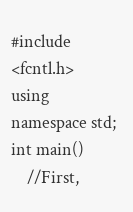#include <fcntl.h>
using namespace std;
int main()
    //First,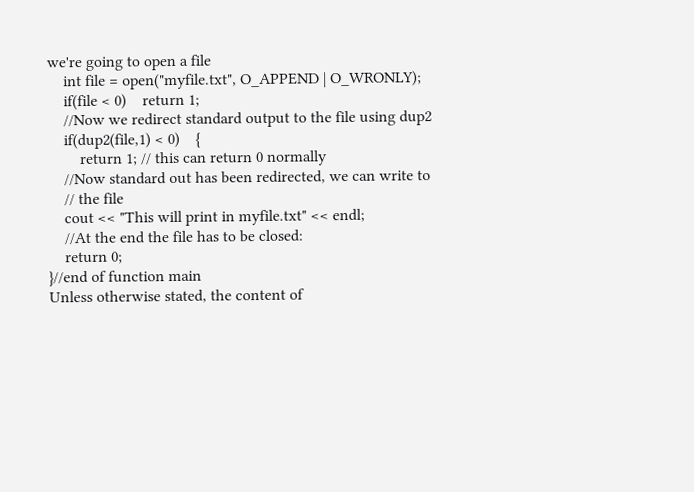we're going to open a file
    int file = open("myfile.txt", O_APPEND | O_WRONLY);
    if(file < 0)    return 1;
    //Now we redirect standard output to the file using dup2
    if(dup2(file,1) < 0)    {
        return 1; // this can return 0 normally
    //Now standard out has been redirected, we can write to
    // the file
    cout << "This will print in myfile.txt" << endl;
    //At the end the file has to be closed:
    return 0;
}//end of function main
Unless otherwise stated, the content of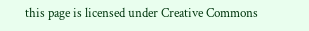this page is licensed under Creative Commons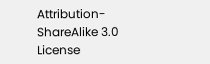Attribution-ShareAlike 3.0 License